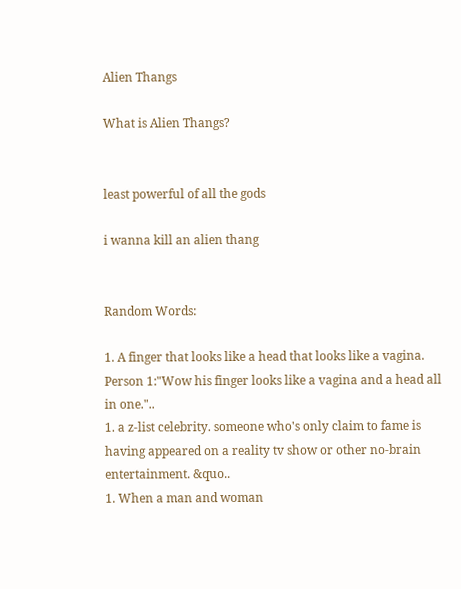Alien Thangs

What is Alien Thangs?


least powerful of all the gods

i wanna kill an alien thang


Random Words:

1. A finger that looks like a head that looks like a vagina. Person 1:"Wow his finger looks like a vagina and a head all in one."..
1. a z-list celebrity. someone who's only claim to fame is having appeared on a reality tv show or other no-brain entertainment. &quo..
1. When a man and woman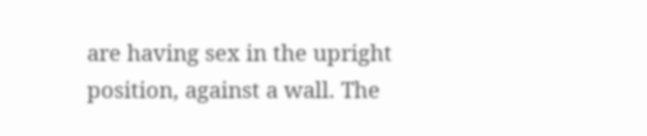are having sex in the upright position, against a wall. The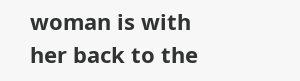woman is with her back to the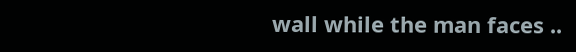wall while the man faces ..